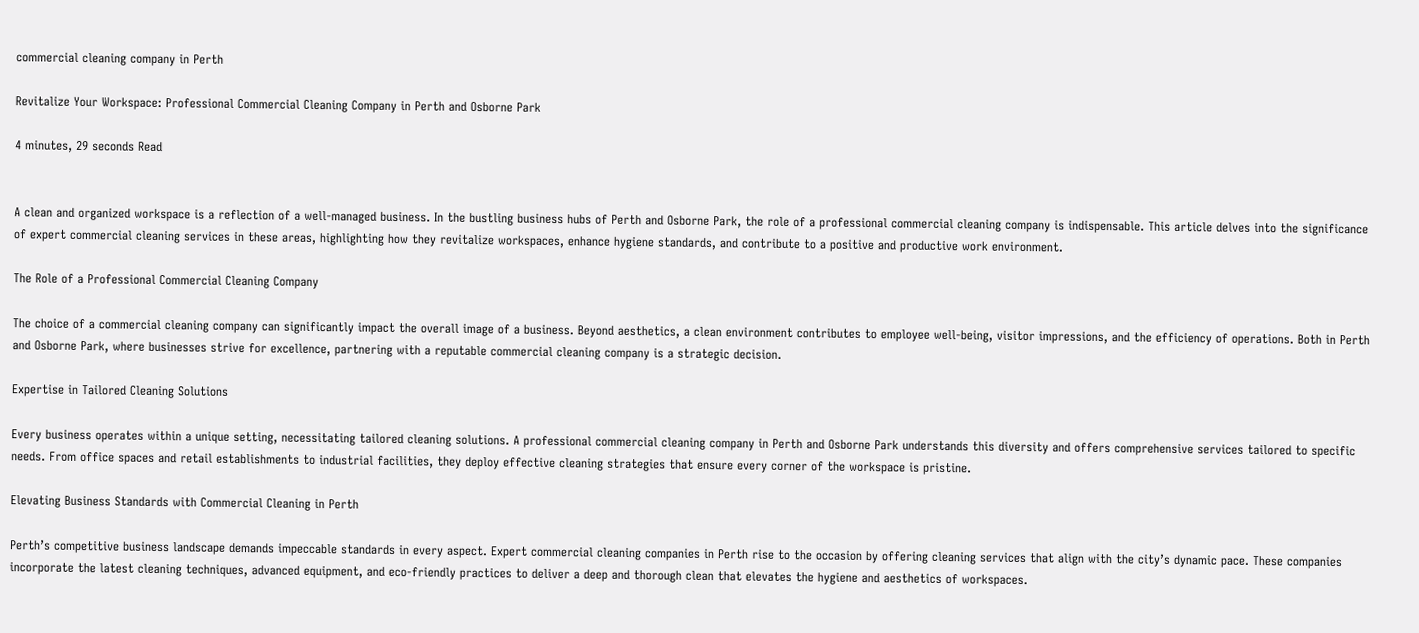commercial cleaning company in Perth

Revitalize Your Workspace: Professional Commercial Cleaning Company in Perth and Osborne Park

4 minutes, 29 seconds Read


A clean and organized workspace is a reflection of a well-managed business. In the bustling business hubs of Perth and Osborne Park, the role of a professional commercial cleaning company is indispensable. This article delves into the significance of expert commercial cleaning services in these areas, highlighting how they revitalize workspaces, enhance hygiene standards, and contribute to a positive and productive work environment.

The Role of a Professional Commercial Cleaning Company

The choice of a commercial cleaning company can significantly impact the overall image of a business. Beyond aesthetics, a clean environment contributes to employee well-being, visitor impressions, and the efficiency of operations. Both in Perth and Osborne Park, where businesses strive for excellence, partnering with a reputable commercial cleaning company is a strategic decision.

Expertise in Tailored Cleaning Solutions

Every business operates within a unique setting, necessitating tailored cleaning solutions. A professional commercial cleaning company in Perth and Osborne Park understands this diversity and offers comprehensive services tailored to specific needs. From office spaces and retail establishments to industrial facilities, they deploy effective cleaning strategies that ensure every corner of the workspace is pristine.

Elevating Business Standards with Commercial Cleaning in Perth

Perth’s competitive business landscape demands impeccable standards in every aspect. Expert commercial cleaning companies in Perth rise to the occasion by offering cleaning services that align with the city’s dynamic pace. These companies incorporate the latest cleaning techniques, advanced equipment, and eco-friendly practices to deliver a deep and thorough clean that elevates the hygiene and aesthetics of workspaces.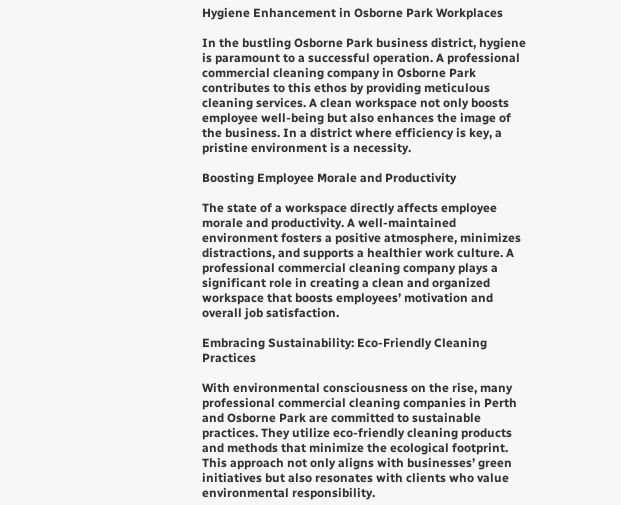Hygiene Enhancement in Osborne Park Workplaces

In the bustling Osborne Park business district, hygiene is paramount to a successful operation. A professional commercial cleaning company in Osborne Park contributes to this ethos by providing meticulous cleaning services. A clean workspace not only boosts employee well-being but also enhances the image of the business. In a district where efficiency is key, a pristine environment is a necessity.

Boosting Employee Morale and Productivity

The state of a workspace directly affects employee morale and productivity. A well-maintained environment fosters a positive atmosphere, minimizes distractions, and supports a healthier work culture. A professional commercial cleaning company plays a significant role in creating a clean and organized workspace that boosts employees’ motivation and overall job satisfaction.

Embracing Sustainability: Eco-Friendly Cleaning Practices

With environmental consciousness on the rise, many professional commercial cleaning companies in Perth and Osborne Park are committed to sustainable practices. They utilize eco-friendly cleaning products and methods that minimize the ecological footprint. This approach not only aligns with businesses’ green initiatives but also resonates with clients who value environmental responsibility.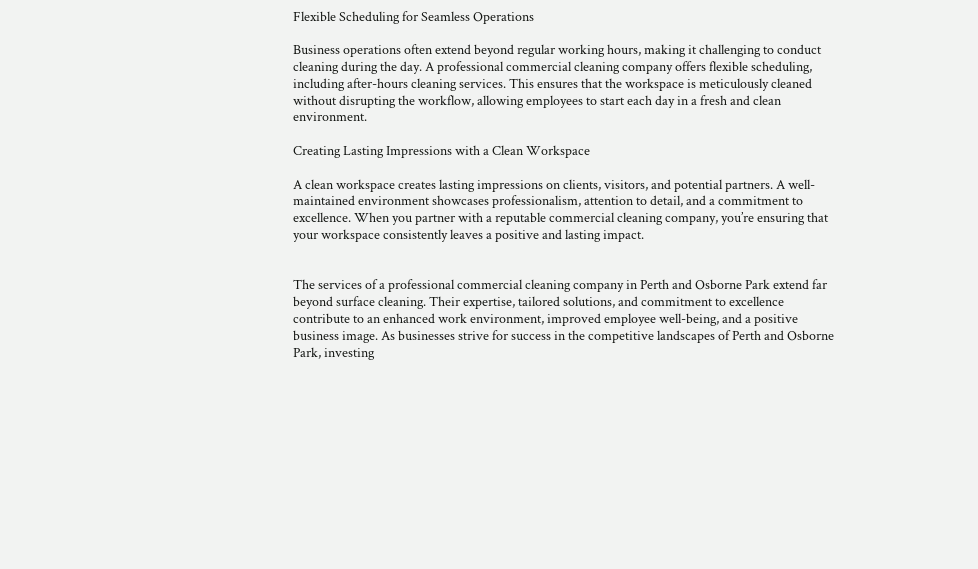Flexible Scheduling for Seamless Operations

Business operations often extend beyond regular working hours, making it challenging to conduct cleaning during the day. A professional commercial cleaning company offers flexible scheduling, including after-hours cleaning services. This ensures that the workspace is meticulously cleaned without disrupting the workflow, allowing employees to start each day in a fresh and clean environment.

Creating Lasting Impressions with a Clean Workspace

A clean workspace creates lasting impressions on clients, visitors, and potential partners. A well-maintained environment showcases professionalism, attention to detail, and a commitment to excellence. When you partner with a reputable commercial cleaning company, you’re ensuring that your workspace consistently leaves a positive and lasting impact.


The services of a professional commercial cleaning company in Perth and Osborne Park extend far beyond surface cleaning. Their expertise, tailored solutions, and commitment to excellence contribute to an enhanced work environment, improved employee well-being, and a positive business image. As businesses strive for success in the competitive landscapes of Perth and Osborne Park, investing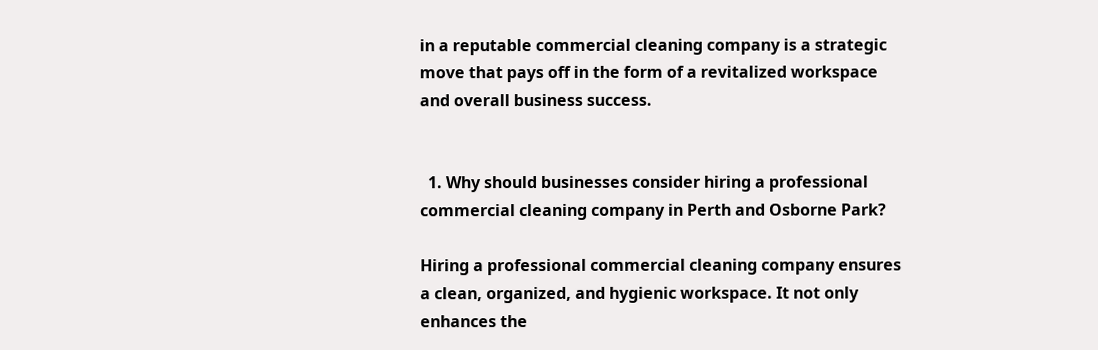in a reputable commercial cleaning company is a strategic move that pays off in the form of a revitalized workspace and overall business success.


  1. Why should businesses consider hiring a professional commercial cleaning company in Perth and Osborne Park?

Hiring a professional commercial cleaning company ensures a clean, organized, and hygienic workspace. It not only enhances the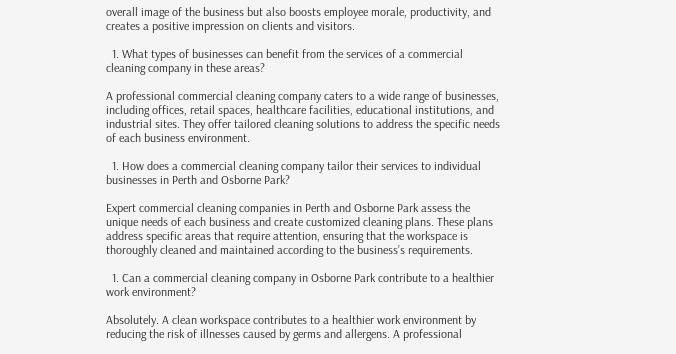overall image of the business but also boosts employee morale, productivity, and creates a positive impression on clients and visitors.

  1. What types of businesses can benefit from the services of a commercial cleaning company in these areas?

A professional commercial cleaning company caters to a wide range of businesses, including offices, retail spaces, healthcare facilities, educational institutions, and industrial sites. They offer tailored cleaning solutions to address the specific needs of each business environment.

  1. How does a commercial cleaning company tailor their services to individual businesses in Perth and Osborne Park?

Expert commercial cleaning companies in Perth and Osborne Park assess the unique needs of each business and create customized cleaning plans. These plans address specific areas that require attention, ensuring that the workspace is thoroughly cleaned and maintained according to the business’s requirements.

  1. Can a commercial cleaning company in Osborne Park contribute to a healthier work environment?

Absolutely. A clean workspace contributes to a healthier work environment by reducing the risk of illnesses caused by germs and allergens. A professional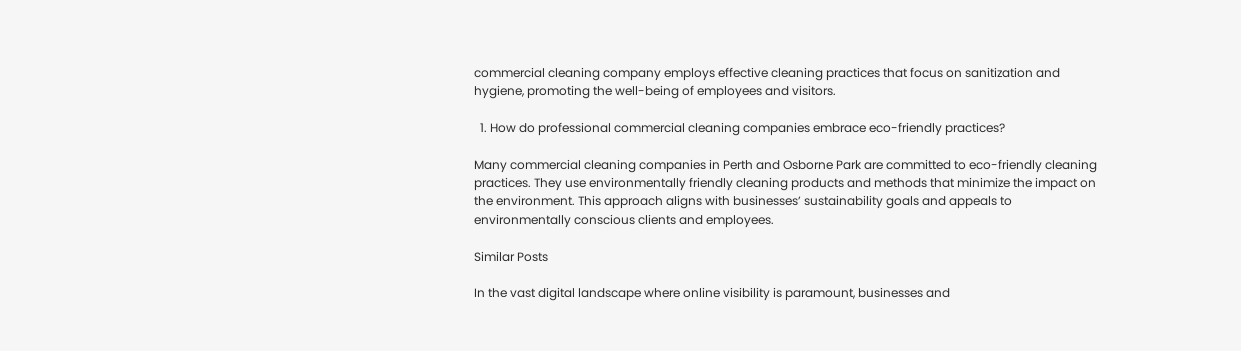commercial cleaning company employs effective cleaning practices that focus on sanitization and hygiene, promoting the well-being of employees and visitors.

  1. How do professional commercial cleaning companies embrace eco-friendly practices?

Many commercial cleaning companies in Perth and Osborne Park are committed to eco-friendly cleaning practices. They use environmentally friendly cleaning products and methods that minimize the impact on the environment. This approach aligns with businesses’ sustainability goals and appeals to environmentally conscious clients and employees.

Similar Posts

In the vast digital landscape where online visibility is paramount, businesses and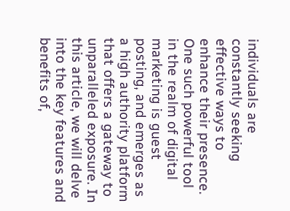individuals are constantly seeking effective ways to enhance their presence. One such powerful tool in the realm of digital marketing is guest posting, and emerges as a high authority platform that offers a gateway to unparalleled exposure. In this article, we will delve into the key features and benefits of,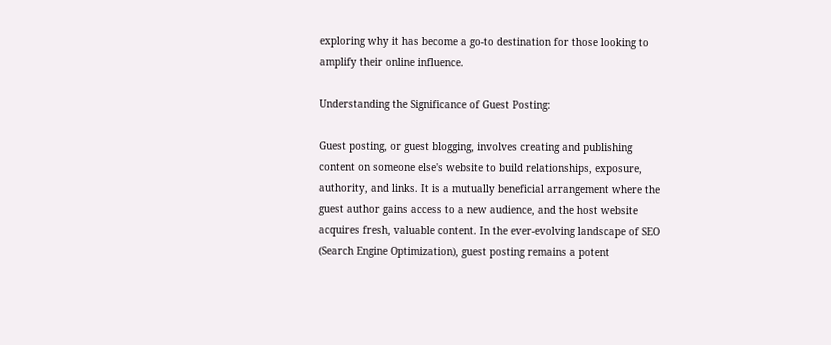exploring why it has become a go-to destination for those looking to amplify their online influence.

Understanding the Significance of Guest Posting:

Guest posting, or guest blogging, involves creating and publishing content on someone else's website to build relationships, exposure, authority, and links. It is a mutually beneficial arrangement where the guest author gains access to a new audience, and the host website acquires fresh, valuable content. In the ever-evolving landscape of SEO (Search Engine Optimization), guest posting remains a potent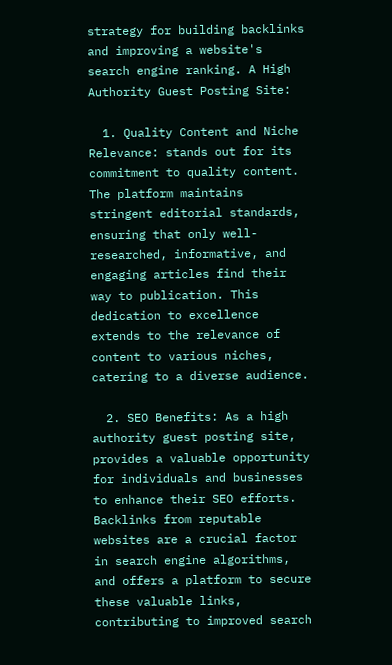strategy for building backlinks and improving a website's search engine ranking. A High Authority Guest Posting Site:

  1. Quality Content and Niche Relevance: stands out for its commitment to quality content. The platform maintains stringent editorial standards, ensuring that only well-researched, informative, and engaging articles find their way to publication. This dedication to excellence extends to the relevance of content to various niches, catering to a diverse audience.

  2. SEO Benefits: As a high authority guest posting site, provides a valuable opportunity for individuals and businesses to enhance their SEO efforts. Backlinks from reputable websites are a crucial factor in search engine algorithms, and offers a platform to secure these valuable links, contributing to improved search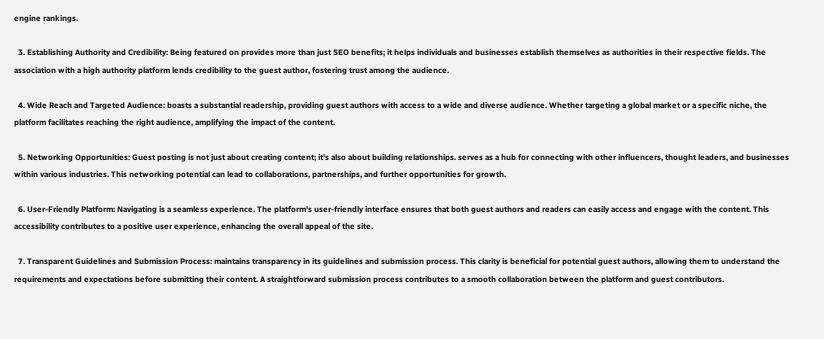engine rankings.

  3. Establishing Authority and Credibility: Being featured on provides more than just SEO benefits; it helps individuals and businesses establish themselves as authorities in their respective fields. The association with a high authority platform lends credibility to the guest author, fostering trust among the audience.

  4. Wide Reach and Targeted Audience: boasts a substantial readership, providing guest authors with access to a wide and diverse audience. Whether targeting a global market or a specific niche, the platform facilitates reaching the right audience, amplifying the impact of the content.

  5. Networking Opportunities: Guest posting is not just about creating content; it's also about building relationships. serves as a hub for connecting with other influencers, thought leaders, and businesses within various industries. This networking potential can lead to collaborations, partnerships, and further opportunities for growth.

  6. User-Friendly Platform: Navigating is a seamless experience. The platform's user-friendly interface ensures that both guest authors and readers can easily access and engage with the content. This accessibility contributes to a positive user experience, enhancing the overall appeal of the site.

  7. Transparent Guidelines and Submission Process: maintains transparency in its guidelines and submission process. This clarity is beneficial for potential guest authors, allowing them to understand the requirements and expectations before submitting their content. A straightforward submission process contributes to a smooth collaboration between the platform and guest contributors.